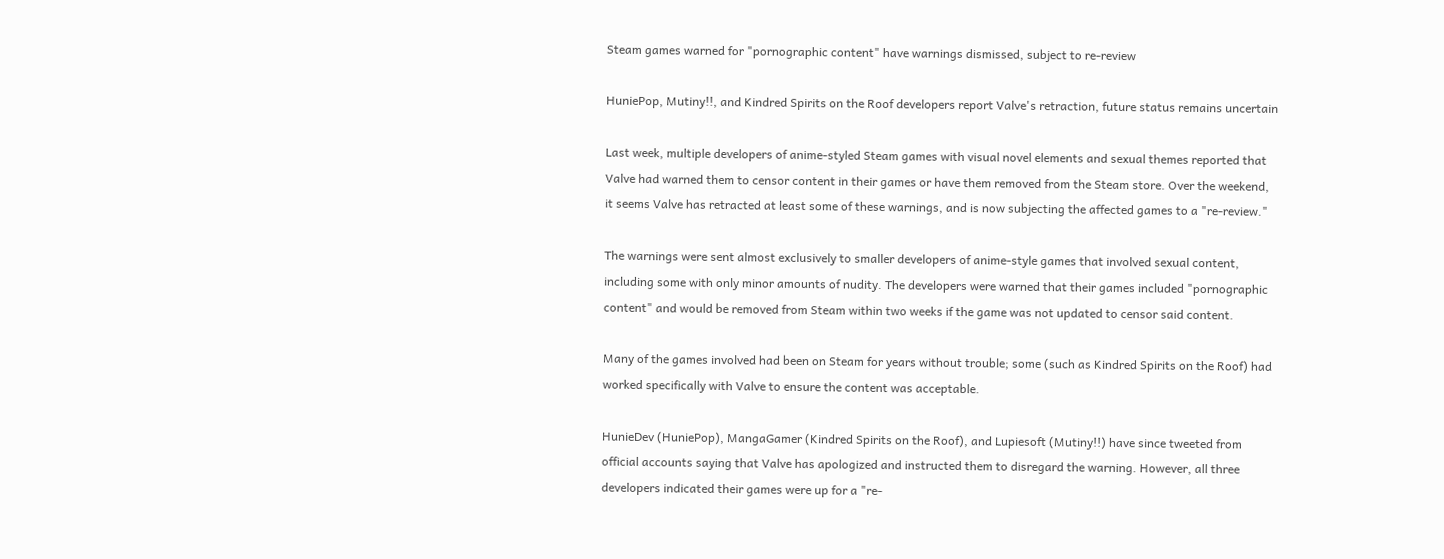Steam games warned for "pornographic content" have warnings dismissed, subject to re-review

HuniePop, Mutiny!!, and Kindred Spirits on the Roof developers report Valve's retraction, future status remains uncertain

Last week, multiple developers of anime-styled Steam games with visual novel elements and sexual themes reported that Valve had warned them to censor content in their games or have them removed from the Steam store. Over the weekend, it seems Valve has retracted at least some of these warnings, and is now subjecting the affected games to a "re-review."

The warnings were sent almost exclusively to smaller developers of anime-style games that involved sexual content, including some with only minor amounts of nudity. The developers were warned that their games included "pornographic content" and would be removed from Steam within two weeks if the game was not updated to censor said content.

Many of the games involved had been on Steam for years without trouble; some (such as Kindred Spirits on the Roof) had worked specifically with Valve to ensure the content was acceptable.

HunieDev (HuniePop), MangaGamer (Kindred Spirits on the Roof), and Lupiesoft (Mutiny!!) have since tweeted from official accounts saying that Valve has apologized and instructed them to disregard the warning. However, all three developers indicated their games were up for a "re-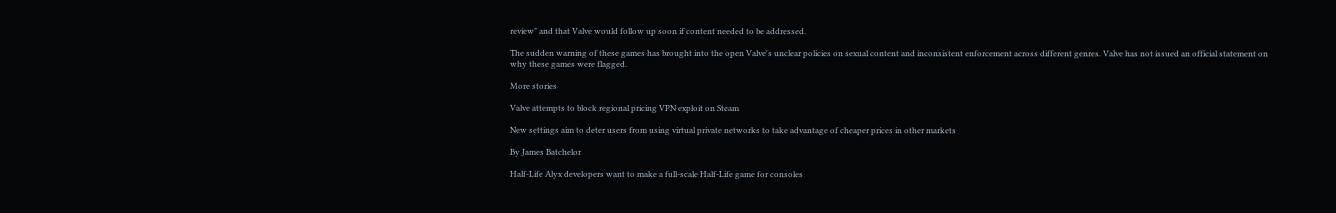review" and that Valve would follow up soon if content needed to be addressed.

The sudden warning of these games has brought into the open Valve's unclear policies on sexual content and inconsistent enforcement across different genres. Valve has not issued an official statement on why these games were flagged.

More stories

Valve attempts to block regional pricing VPN exploit on Steam

New settings aim to deter users from using virtual private networks to take advantage of cheaper prices in other markets

By James Batchelor

Half-Life Alyx developers want to make a full-scale Half-Life game for consoles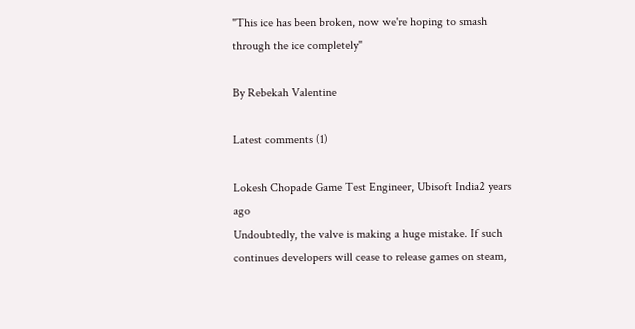"This ice has been broken, now we're hoping to smash through the ice completely"

By Rebekah Valentine

Latest comments (1)

Lokesh Chopade Game Test Engineer, Ubisoft India2 years ago
Undoubtedly, the valve is making a huge mistake. If such continues developers will cease to release games on steam,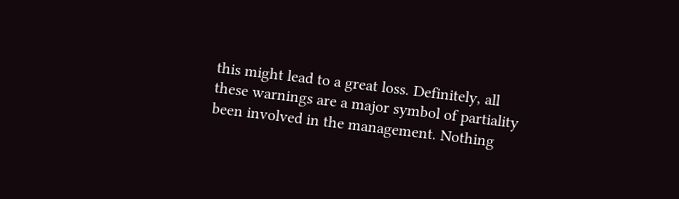this might lead to a great loss. Definitely, all these warnings are a major symbol of partiality been involved in the management. Nothing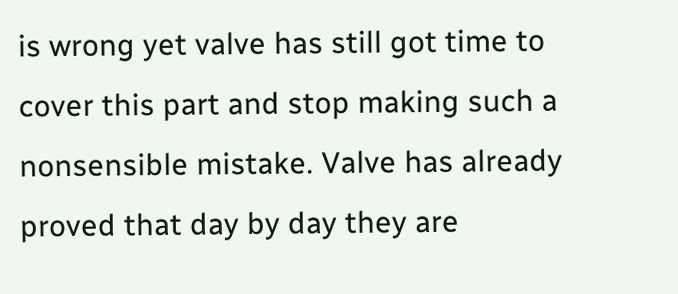is wrong yet valve has still got time to cover this part and stop making such a nonsensible mistake. Valve has already proved that day by day they are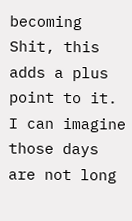becoming Shit, this adds a plus point to it.
I can imagine those days are not long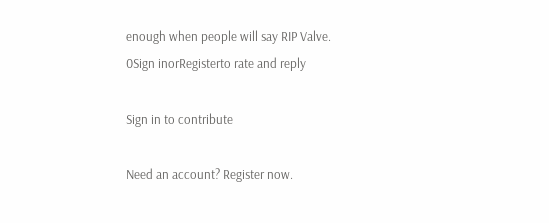enough when people will say RIP Valve.
0Sign inorRegisterto rate and reply

Sign in to contribute

Need an account? Register now.